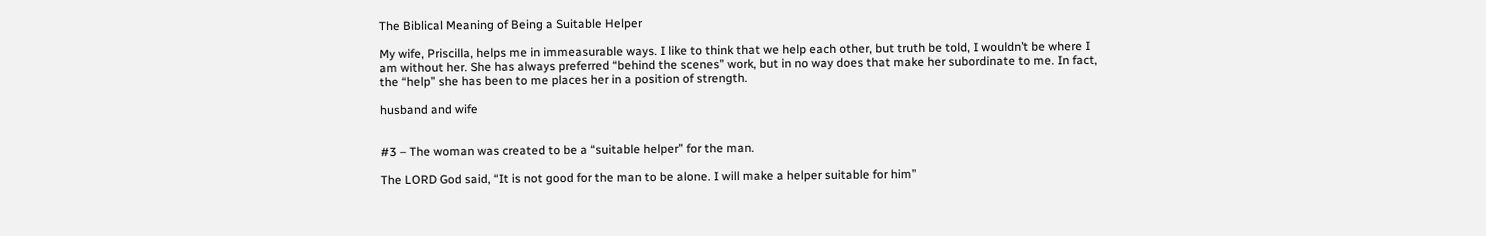The Biblical Meaning of Being a Suitable Helper

My wife, Priscilla, helps me in immeasurable ways. I like to think that we help each other, but truth be told, I wouldn’t be where I am without her. She has always preferred “behind the scenes” work, but in no way does that make her subordinate to me. In fact, the “help” she has been to me places her in a position of strength.

husband and wife


#3 – The woman was created to be a “suitable helper” for the man.

The LORD God said, “It is not good for the man to be alone. I will make a helper suitable for him”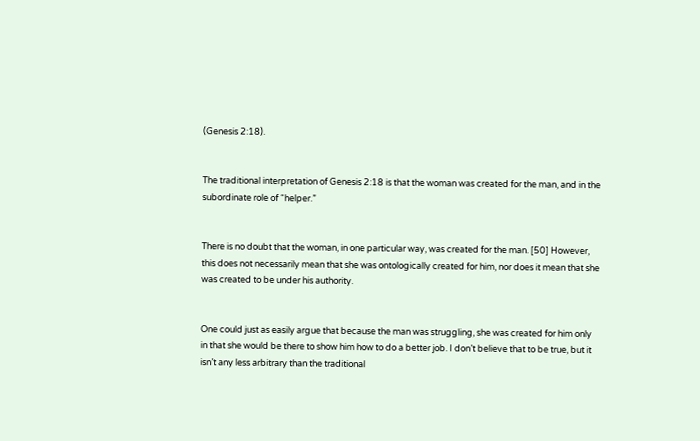(Genesis 2:18).


The traditional interpretation of Genesis 2:18 is that the woman was created for the man, and in the subordinate role of “helper.”


There is no doubt that the woman, in one particular way, was created for the man. [50] However, this does not necessarily mean that she was ontologically created for him, nor does it mean that she was created to be under his authority.


One could just as easily argue that because the man was struggling, she was created for him only in that she would be there to show him how to do a better job. I don’t believe that to be true, but it isn’t any less arbitrary than the traditional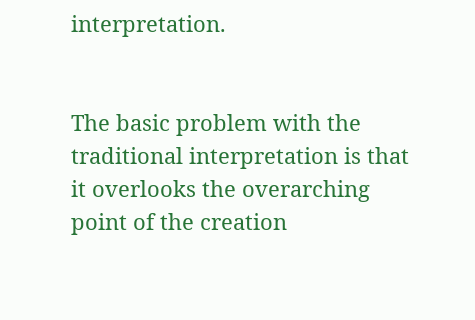interpretation.


The basic problem with the traditional interpretation is that it overlooks the overarching point of the creation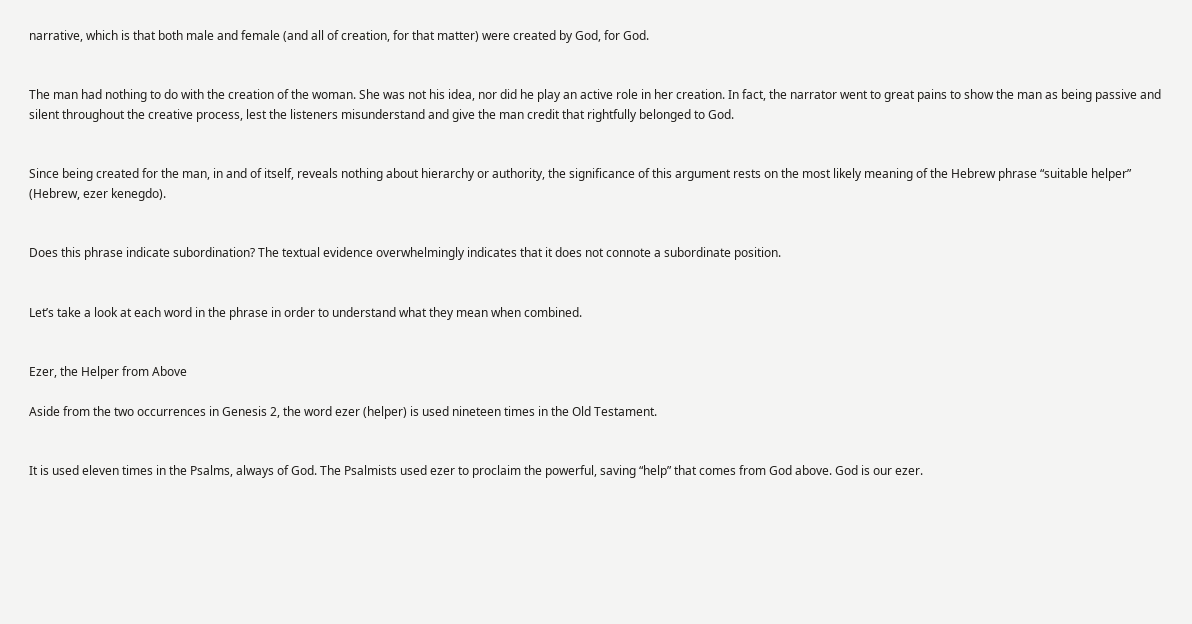narrative, which is that both male and female (and all of creation, for that matter) were created by God, for God.


The man had nothing to do with the creation of the woman. She was not his idea, nor did he play an active role in her creation. In fact, the narrator went to great pains to show the man as being passive and silent throughout the creative process, lest the listeners misunderstand and give the man credit that rightfully belonged to God.


Since being created for the man, in and of itself, reveals nothing about hierarchy or authority, the significance of this argument rests on the most likely meaning of the Hebrew phrase “suitable helper” (Hebrew, ezer kenegdo).


Does this phrase indicate subordination? The textual evidence overwhelmingly indicates that it does not connote a subordinate position.


Let’s take a look at each word in the phrase in order to understand what they mean when combined.


Ezer, the Helper from Above

Aside from the two occurrences in Genesis 2, the word ezer (helper) is used nineteen times in the Old Testament.


It is used eleven times in the Psalms, always of God. The Psalmists used ezer to proclaim the powerful, saving “help” that comes from God above. God is our ezer.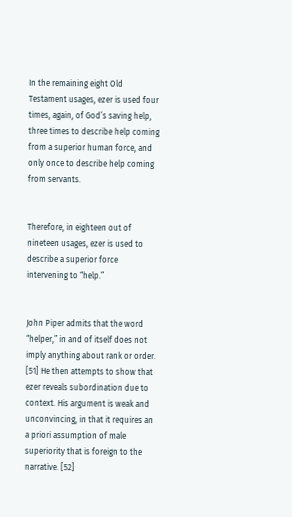In the remaining eight Old Testament usages, ezer is used four times, again, of God’s saving help, three times to describe help coming from a superior human force, and only once to describe help coming from servants.


Therefore, in eighteen out of nineteen usages, ezer is used to describe a superior force intervening to “help.”


John Piper admits that the word “helper,” in and of itself does not imply anything about rank or order. [51] He then attempts to show that ezer reveals subordination due to context. His argument is weak and unconvincing, in that it requires an a priori assumption of male superiority that is foreign to the narrative. [52]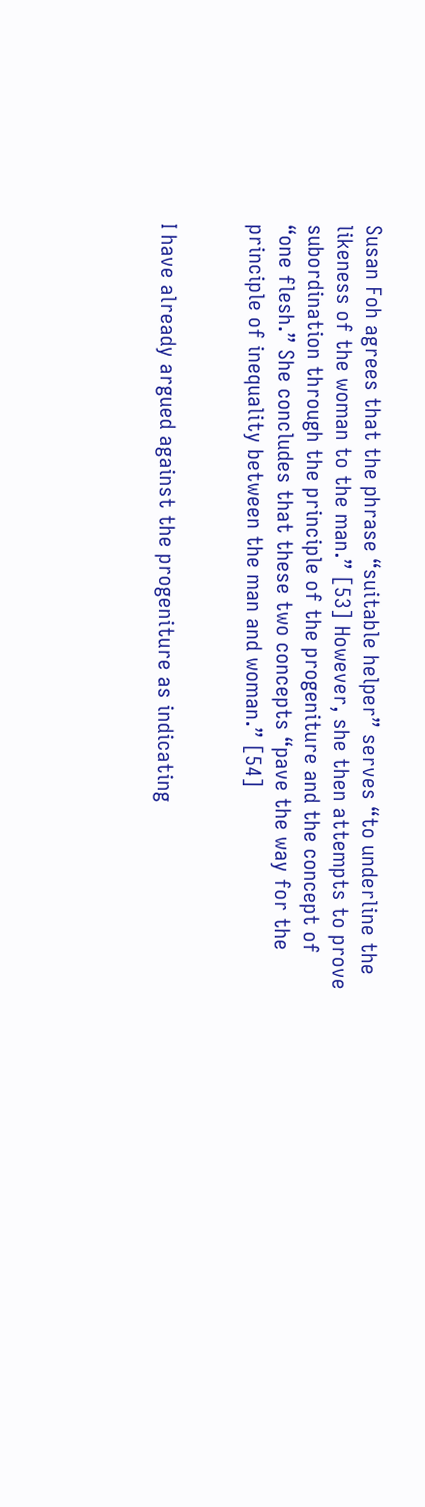Susan Foh agrees that the phrase “suitable helper” serves “to underline the likeness of the woman to the man.” [53] However, she then attempts to prove subordination through the principle of the progeniture and the concept of “one flesh.” She concludes that these two concepts “pave the way for the principle of inequality between the man and woman.” [54]


I have already argued against the progeniture as indicating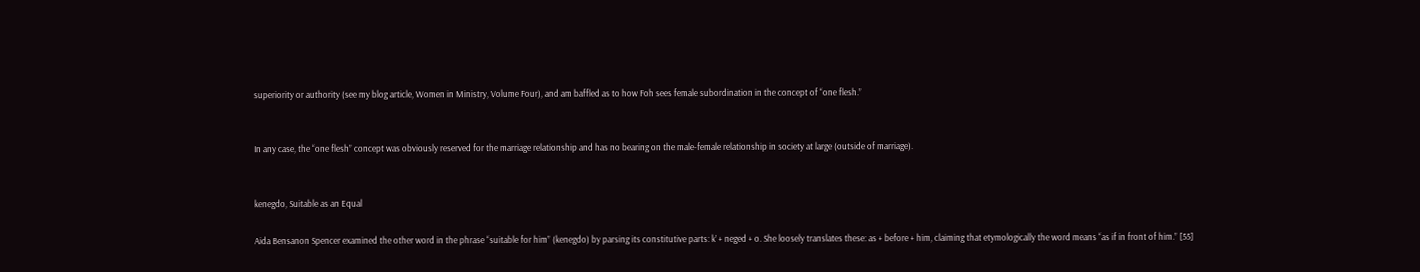superiority or authority (see my blog article, Women in Ministry, Volume Four), and am baffled as to how Foh sees female subordination in the concept of “one flesh.”


In any case, the “one flesh” concept was obviously reserved for the marriage relationship and has no bearing on the male-female relationship in society at large (outside of marriage).


kenegdo, Suitable as an Equal

Aida Bensanon Spencer examined the other word in the phrase “suitable for him” (kenegdo) by parsing its constitutive parts: k’ + neged + o. She loosely translates these: as + before + him, claiming that etymologically the word means “as if in front of him.” [55]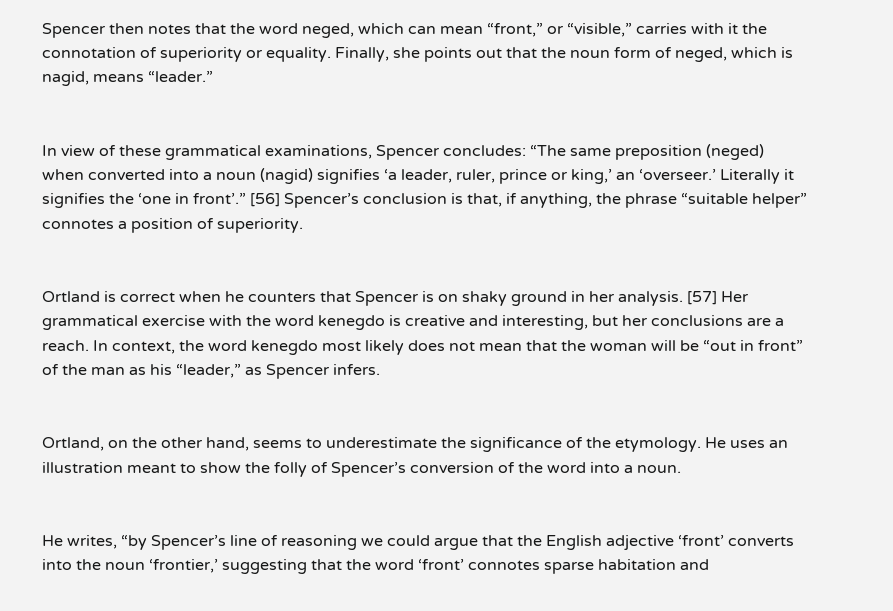Spencer then notes that the word neged, which can mean “front,” or “visible,” carries with it the connotation of superiority or equality. Finally, she points out that the noun form of neged, which is nagid, means “leader.”


In view of these grammatical examinations, Spencer concludes: “The same preposition (neged) when converted into a noun (nagid) signifies ‘a leader, ruler, prince or king,’ an ‘overseer.’ Literally it signifies the ‘one in front’.” [56] Spencer’s conclusion is that, if anything, the phrase “suitable helper” connotes a position of superiority.


Ortland is correct when he counters that Spencer is on shaky ground in her analysis. [57] Her grammatical exercise with the word kenegdo is creative and interesting, but her conclusions are a reach. In context, the word kenegdo most likely does not mean that the woman will be “out in front” of the man as his “leader,” as Spencer infers.


Ortland, on the other hand, seems to underestimate the significance of the etymology. He uses an illustration meant to show the folly of Spencer’s conversion of the word into a noun.


He writes, “by Spencer’s line of reasoning we could argue that the English adjective ‘front’ converts into the noun ‘frontier,’ suggesting that the word ‘front’ connotes sparse habitation and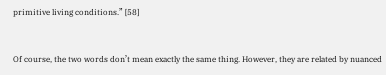primitive living conditions.” [58]


Of course, the two words don’t mean exactly the same thing. However, they are related by nuanced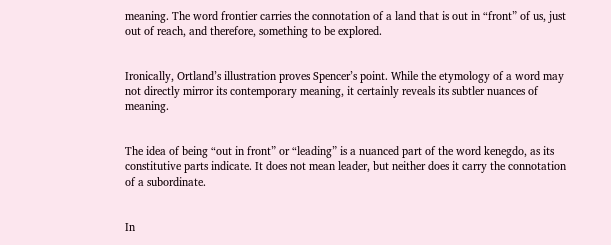meaning. The word frontier carries the connotation of a land that is out in “front” of us, just out of reach, and therefore, something to be explored.


Ironically, Ortland’s illustration proves Spencer’s point. While the etymology of a word may not directly mirror its contemporary meaning, it certainly reveals its subtler nuances of meaning.


The idea of being “out in front” or “leading” is a nuanced part of the word kenegdo, as its constitutive parts indicate. It does not mean leader, but neither does it carry the connotation of a subordinate.


In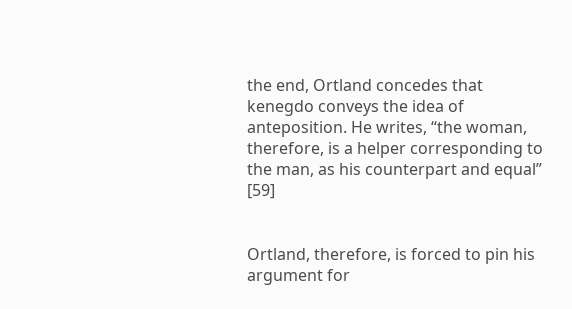the end, Ortland concedes that kenegdo conveys the idea of anteposition. He writes, “the woman, therefore, is a helper corresponding to the man, as his counterpart and equal” [59]


Ortland, therefore, is forced to pin his argument for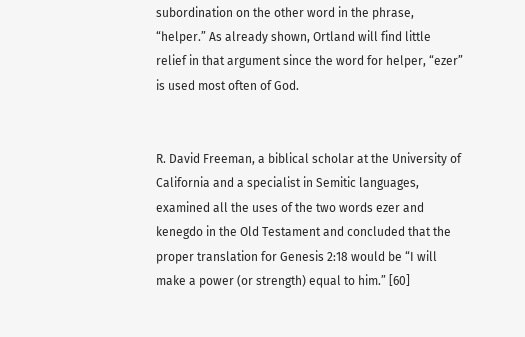subordination on the other word in the phrase, “helper.” As already shown, Ortland will find little relief in that argument since the word for helper, “ezer” is used most often of God.


R. David Freeman, a biblical scholar at the University of California and a specialist in Semitic languages, examined all the uses of the two words ezer and kenegdo in the Old Testament and concluded that the proper translation for Genesis 2:18 would be “I will make a power (or strength) equal to him.” [60]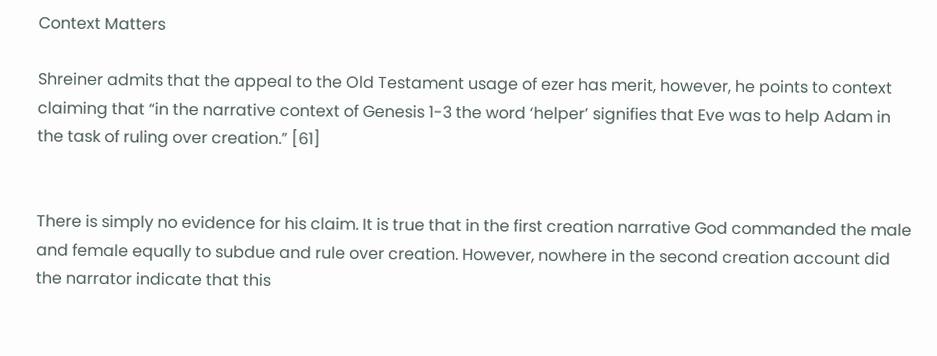Context Matters

Shreiner admits that the appeal to the Old Testament usage of ezer has merit, however, he points to context claiming that “in the narrative context of Genesis 1-3 the word ‘helper’ signifies that Eve was to help Adam in the task of ruling over creation.” [61]


There is simply no evidence for his claim. It is true that in the first creation narrative God commanded the male and female equally to subdue and rule over creation. However, nowhere in the second creation account did the narrator indicate that this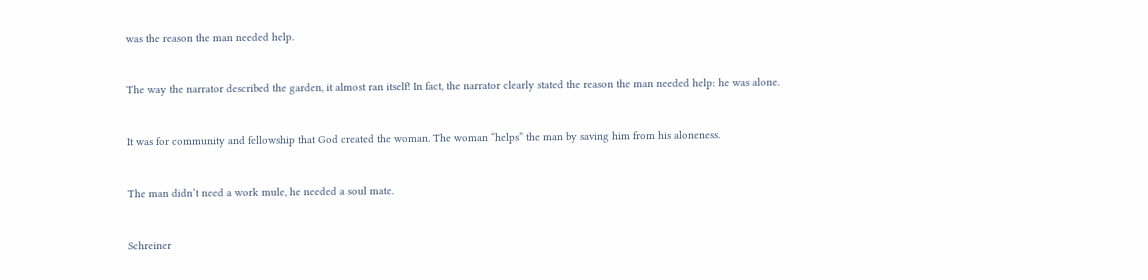was the reason the man needed help.


The way the narrator described the garden, it almost ran itself! In fact, the narrator clearly stated the reason the man needed help: he was alone.


It was for community and fellowship that God created the woman. The woman “helps” the man by saving him from his aloneness.


The man didn’t need a work mule, he needed a soul mate.


Schreiner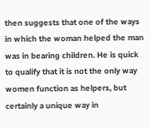then suggests that one of the ways in which the woman helped the man was in bearing children. He is quick to qualify that it is not the only way women function as helpers, but certainly a unique way in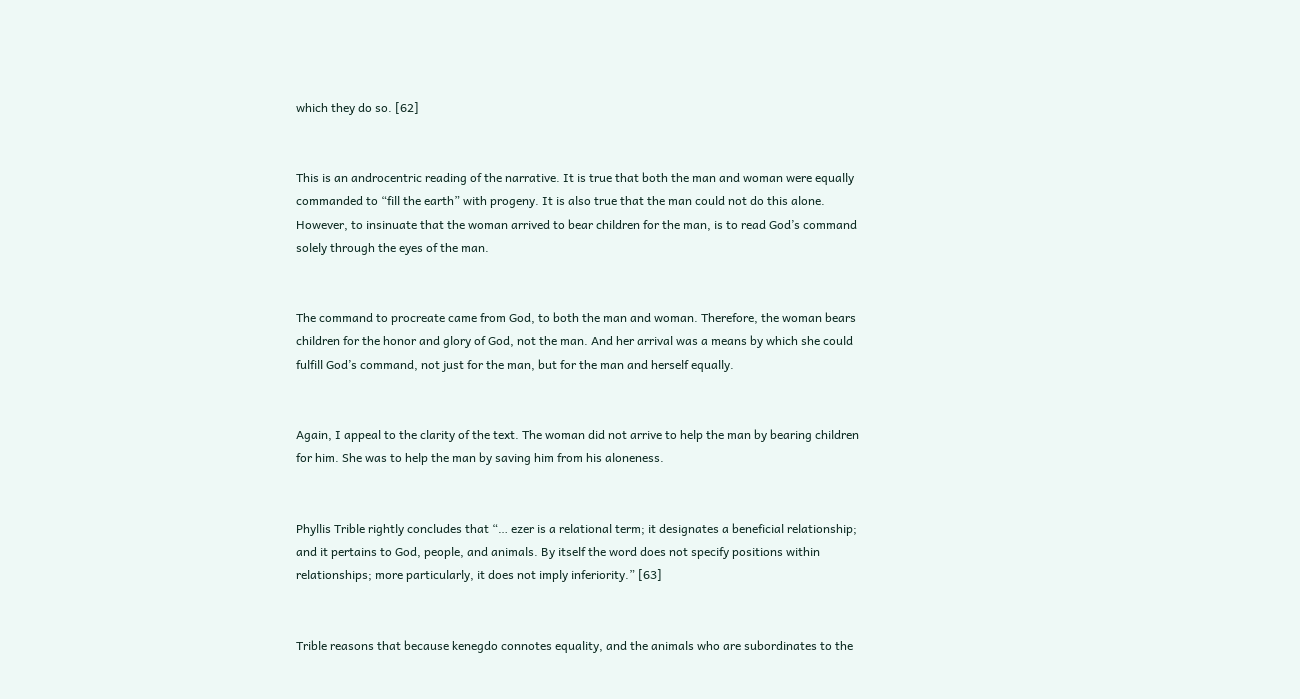which they do so. [62]


This is an androcentric reading of the narrative. It is true that both the man and woman were equally commanded to “fill the earth” with progeny. It is also true that the man could not do this alone. However, to insinuate that the woman arrived to bear children for the man, is to read God’s command solely through the eyes of the man.


The command to procreate came from God, to both the man and woman. Therefore, the woman bears children for the honor and glory of God, not the man. And her arrival was a means by which she could fulfill God’s command, not just for the man, but for the man and herself equally.


Again, I appeal to the clarity of the text. The woman did not arrive to help the man by bearing children for him. She was to help the man by saving him from his aloneness.


Phyllis Trible rightly concludes that “… ezer is a relational term; it designates a beneficial relationship; and it pertains to God, people, and animals. By itself the word does not specify positions within relationships; more particularly, it does not imply inferiority.” [63]


Trible reasons that because kenegdo connotes equality, and the animals who are subordinates to the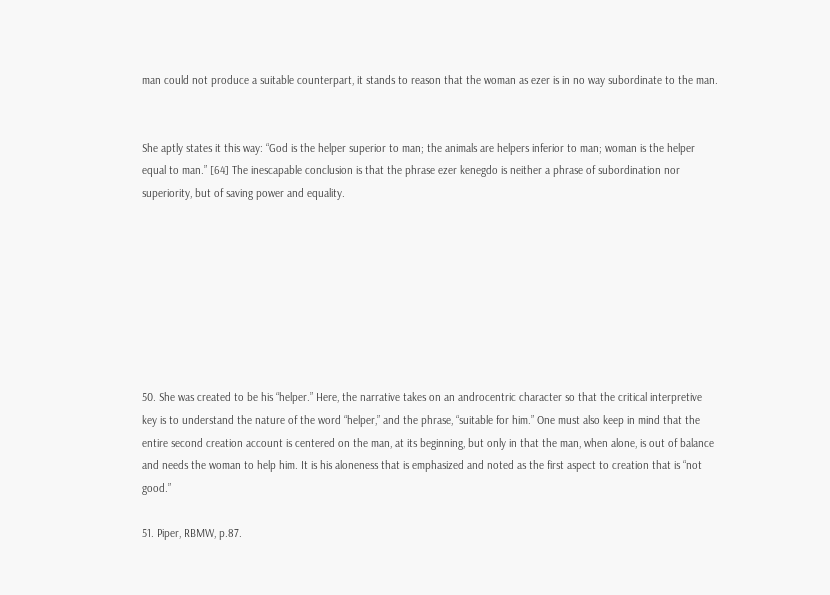man could not produce a suitable counterpart, it stands to reason that the woman as ezer is in no way subordinate to the man.


She aptly states it this way: “God is the helper superior to man; the animals are helpers inferior to man; woman is the helper equal to man.” [64] The inescapable conclusion is that the phrase ezer kenegdo is neither a phrase of subordination nor superiority, but of saving power and equality.








50. She was created to be his “helper.” Here, the narrative takes on an androcentric character so that the critical interpretive key is to understand the nature of the word “helper,” and the phrase, “suitable for him.” One must also keep in mind that the entire second creation account is centered on the man, at its beginning, but only in that the man, when alone, is out of balance and needs the woman to help him. It is his aloneness that is emphasized and noted as the first aspect to creation that is “not good.”

51. Piper, RBMW, p.87.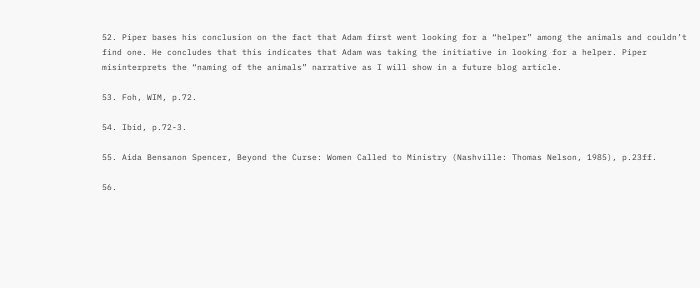52. Piper bases his conclusion on the fact that Adam first went looking for a “helper” among the animals and couldn’t find one. He concludes that this indicates that Adam was taking the initiative in looking for a helper. Piper misinterprets the “naming of the animals” narrative as I will show in a future blog article.

53. Foh, WIM, p.72.

54. Ibid, p.72-3.

55. Aida Bensanon Spencer, Beyond the Curse: Women Called to Ministry (Nashville: Thomas Nelson, 1985), p.23ff.

56.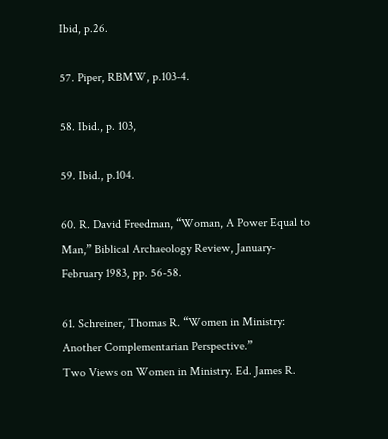Ibid, p.26.

57. Piper, RBMW, p.103-4.

58. Ibid., p. 103,

59. Ibid., p.104.

60. R. David Freedman, “Woman, A Power Equal to Man,” Biblical Archaeology Review, January-February 1983, pp. 56-58.

61. Schreiner, Thomas R. “Women in Ministry: Another Complementarian Perspective.”
Two Views on Women in Ministry. Ed. James R.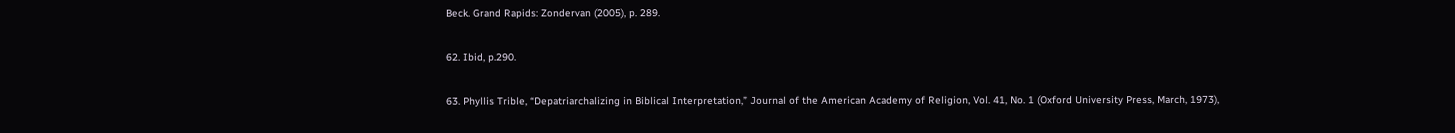Beck. Grand Rapids: Zondervan (2005), p. 289.

62. Ibid, p.290.

63. Phyllis Trible, “Depatriarchalizing in Biblical Interpretation,” Journal of the American Academy of Religion, Vol. 41, No. 1 (Oxford University Press, March, 1973),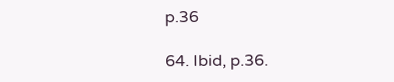p.36

64. Ibid, p.36.